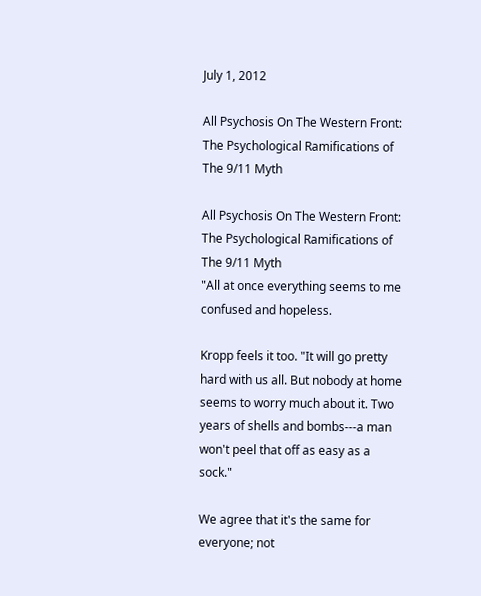July 1, 2012

All Psychosis On The Western Front: The Psychological Ramifications of The 9/11 Myth

All Psychosis On The Western Front: The Psychological Ramifications of The 9/11 Myth
"All at once everything seems to me confused and hopeless.

Kropp feels it too. "It will go pretty hard with us all. But nobody at home seems to worry much about it. Two years of shells and bombs---a man won't peel that off as easy as a sock."

We agree that it's the same for everyone; not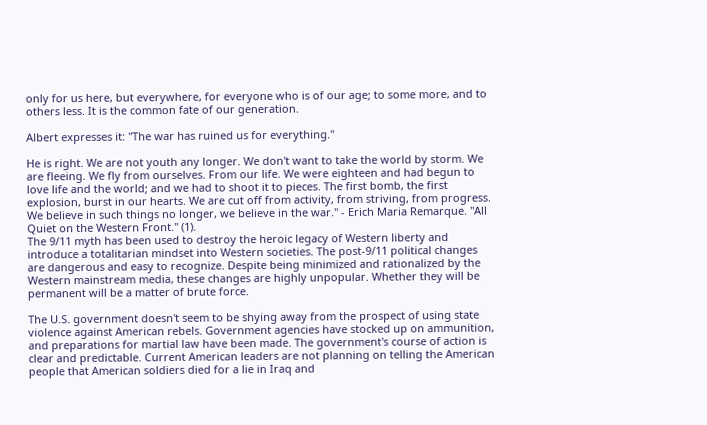only for us here, but everywhere, for everyone who is of our age; to some more, and to others less. It is the common fate of our generation.

Albert expresses it: "The war has ruined us for everything."

He is right. We are not youth any longer. We don't want to take the world by storm. We are fleeing. We fly from ourselves. From our life. We were eighteen and had begun to love life and the world; and we had to shoot it to pieces. The first bomb, the first explosion, burst in our hearts. We are cut off from activity, from striving, from progress. We believe in such things no longer, we believe in the war." - Erich Maria Remarque. "All Quiet on the Western Front." (1).
The 9/11 myth has been used to destroy the heroic legacy of Western liberty and introduce a totalitarian mindset into Western societies. The post-9/11 political changes are dangerous and easy to recognize. Despite being minimized and rationalized by the Western mainstream media, these changes are highly unpopular. Whether they will be permanent will be a matter of brute force.

The U.S. government doesn't seem to be shying away from the prospect of using state violence against American rebels. Government agencies have stocked up on ammunition, and preparations for martial law have been made. The government's course of action is clear and predictable. Current American leaders are not planning on telling the American people that American soldiers died for a lie in Iraq and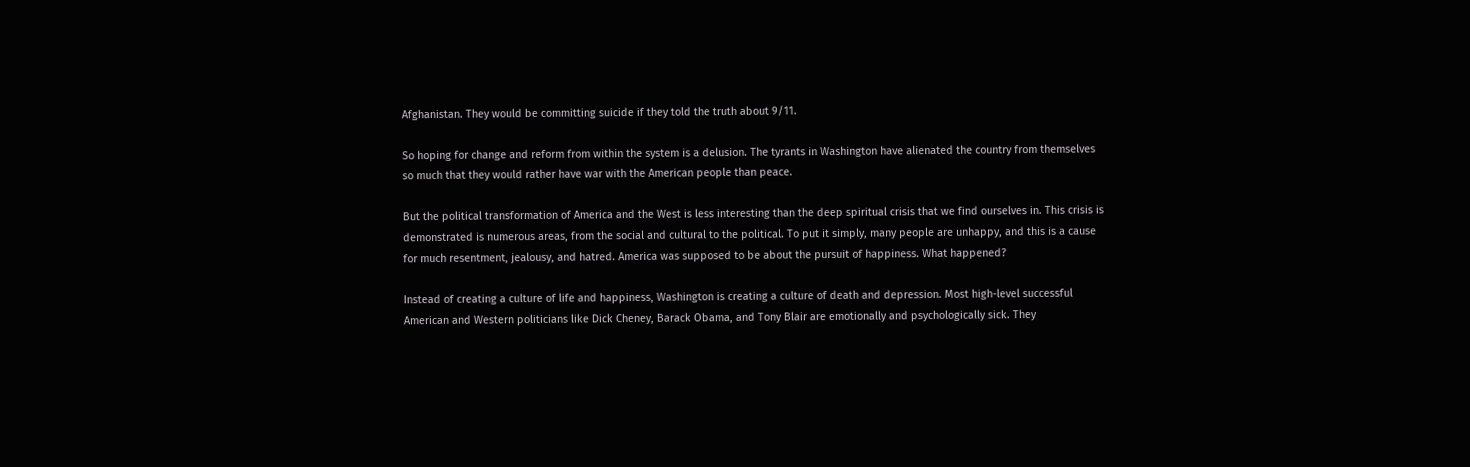Afghanistan. They would be committing suicide if they told the truth about 9/11.

So hoping for change and reform from within the system is a delusion. The tyrants in Washington have alienated the country from themselves so much that they would rather have war with the American people than peace.

But the political transformation of America and the West is less interesting than the deep spiritual crisis that we find ourselves in. This crisis is demonstrated is numerous areas, from the social and cultural to the political. To put it simply, many people are unhappy, and this is a cause for much resentment, jealousy, and hatred. America was supposed to be about the pursuit of happiness. What happened?

Instead of creating a culture of life and happiness, Washington is creating a culture of death and depression. Most high-level successful American and Western politicians like Dick Cheney, Barack Obama, and Tony Blair are emotionally and psychologically sick. They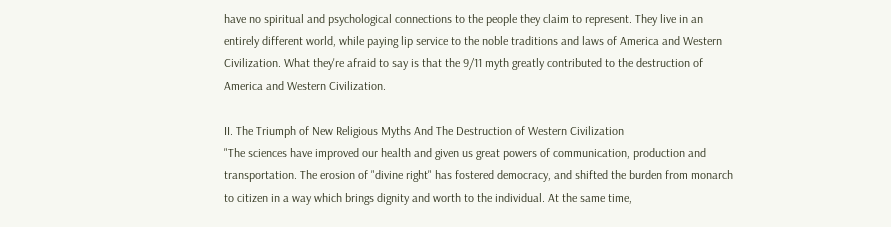have no spiritual and psychological connections to the people they claim to represent. They live in an entirely different world, while paying lip service to the noble traditions and laws of America and Western Civilization. What they're afraid to say is that the 9/11 myth greatly contributed to the destruction of America and Western Civilization.

II. The Triumph of New Religious Myths And The Destruction of Western Civilization
"The sciences have improved our health and given us great powers of communication, production and transportation. The erosion of "divine right" has fostered democracy, and shifted the burden from monarch to citizen in a way which brings dignity and worth to the individual. At the same time,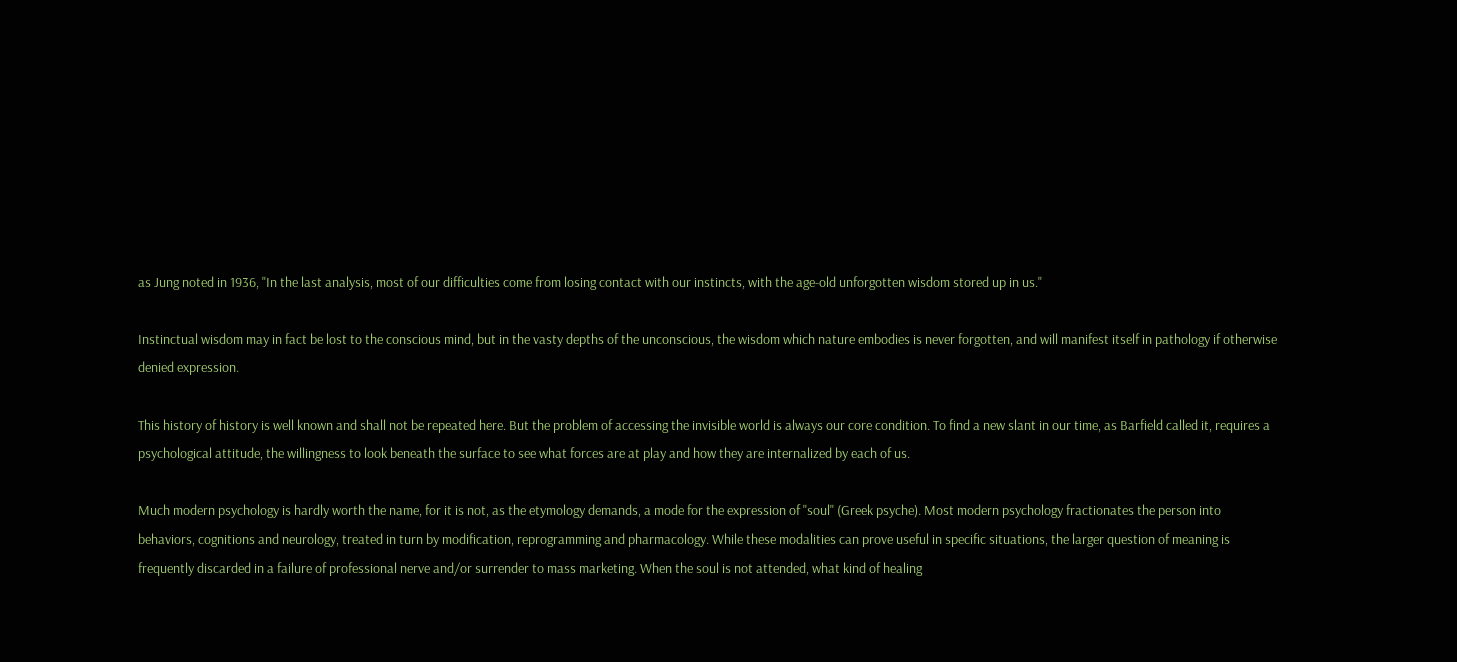as Jung noted in 1936, "In the last analysis, most of our difficulties come from losing contact with our instincts, with the age-old unforgotten wisdom stored up in us."

Instinctual wisdom may in fact be lost to the conscious mind, but in the vasty depths of the unconscious, the wisdom which nature embodies is never forgotten, and will manifest itself in pathology if otherwise denied expression.

This history of history is well known and shall not be repeated here. But the problem of accessing the invisible world is always our core condition. To find a new slant in our time, as Barfield called it, requires a psychological attitude, the willingness to look beneath the surface to see what forces are at play and how they are internalized by each of us.

Much modern psychology is hardly worth the name, for it is not, as the etymology demands, a mode for the expression of "soul" (Greek psyche). Most modern psychology fractionates the person into behaviors, cognitions and neurology, treated in turn by modification, reprogramming and pharmacology. While these modalities can prove useful in specific situations, the larger question of meaning is frequently discarded in a failure of professional nerve and/or surrender to mass marketing. When the soul is not attended, what kind of healing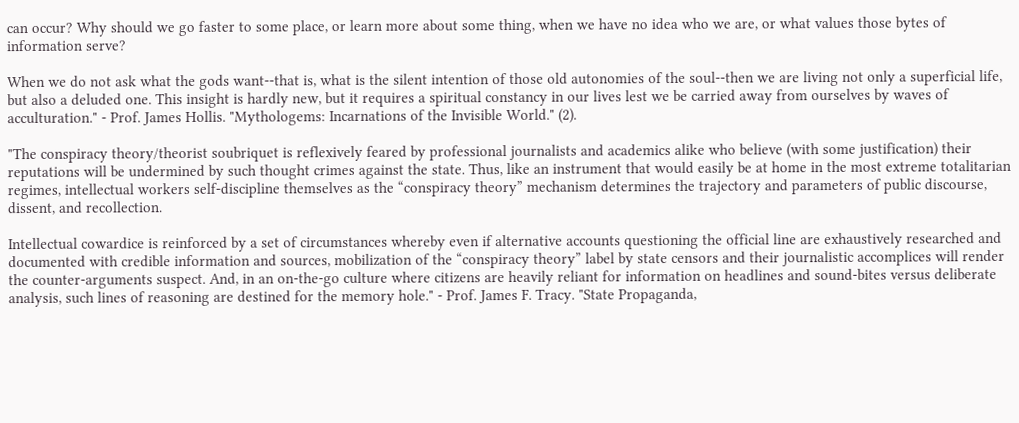can occur? Why should we go faster to some place, or learn more about some thing, when we have no idea who we are, or what values those bytes of information serve?

When we do not ask what the gods want--that is, what is the silent intention of those old autonomies of the soul--then we are living not only a superficial life, but also a deluded one. This insight is hardly new, but it requires a spiritual constancy in our lives lest we be carried away from ourselves by waves of acculturation." - Prof. James Hollis. "Mythologems: Incarnations of the Invisible World." (2).

"The conspiracy theory/theorist soubriquet is reflexively feared by professional journalists and academics alike who believe (with some justification) their reputations will be undermined by such thought crimes against the state. Thus, like an instrument that would easily be at home in the most extreme totalitarian regimes, intellectual workers self-discipline themselves as the “conspiracy theory” mechanism determines the trajectory and parameters of public discourse, dissent, and recollection.

Intellectual cowardice is reinforced by a set of circumstances whereby even if alternative accounts questioning the official line are exhaustively researched and documented with credible information and sources, mobilization of the “conspiracy theory” label by state censors and their journalistic accomplices will render the counter-arguments suspect. And, in an on-the-go culture where citizens are heavily reliant for information on headlines and sound-bites versus deliberate analysis, such lines of reasoning are destined for the memory hole." - Prof. James F. Tracy. "State Propaganda,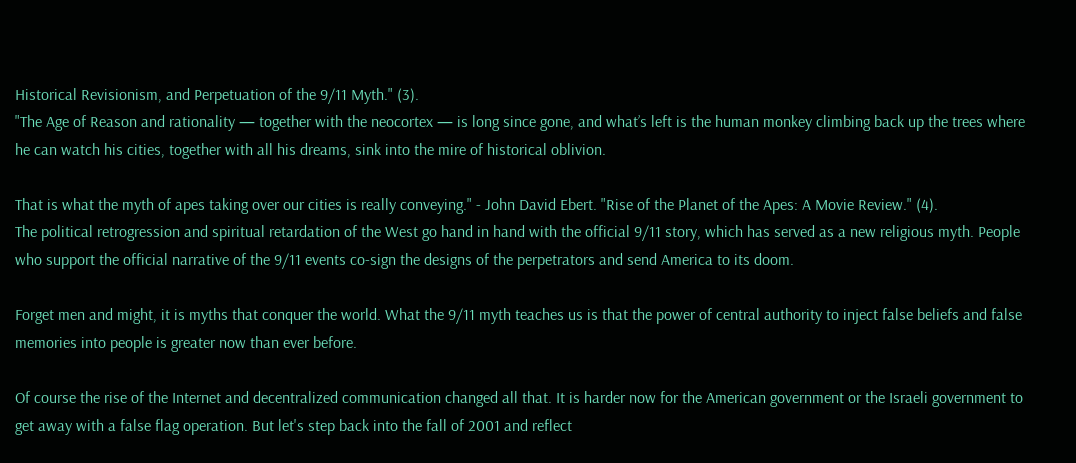Historical Revisionism, and Perpetuation of the 9/11 Myth." (3).
"The Age of Reason and rationality — together with the neocortex — is long since gone, and what’s left is the human monkey climbing back up the trees where he can watch his cities, together with all his dreams, sink into the mire of historical oblivion.

That is what the myth of apes taking over our cities is really conveying." - John David Ebert. "Rise of the Planet of the Apes: A Movie Review." (4).
The political retrogression and spiritual retardation of the West go hand in hand with the official 9/11 story, which has served as a new religious myth. People who support the official narrative of the 9/11 events co-sign the designs of the perpetrators and send America to its doom.

Forget men and might, it is myths that conquer the world. What the 9/11 myth teaches us is that the power of central authority to inject false beliefs and false memories into people is greater now than ever before.

Of course the rise of the Internet and decentralized communication changed all that. It is harder now for the American government or the Israeli government to get away with a false flag operation. But let's step back into the fall of 2001 and reflect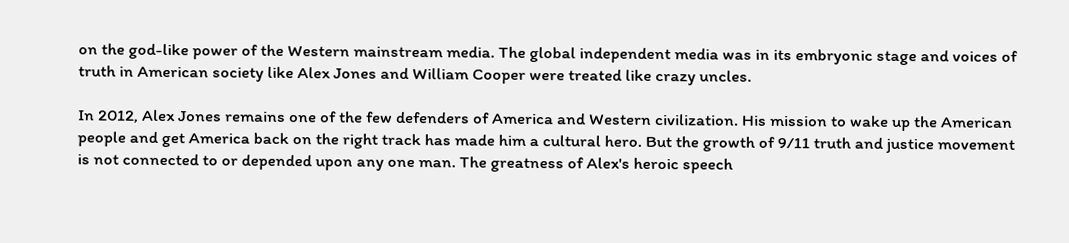on the god-like power of the Western mainstream media. The global independent media was in its embryonic stage and voices of truth in American society like Alex Jones and William Cooper were treated like crazy uncles.

In 2012, Alex Jones remains one of the few defenders of America and Western civilization. His mission to wake up the American people and get America back on the right track has made him a cultural hero. But the growth of 9/11 truth and justice movement is not connected to or depended upon any one man. The greatness of Alex's heroic speech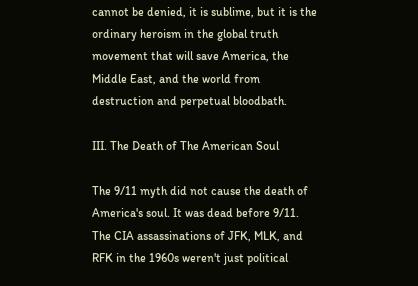cannot be denied, it is sublime, but it is the ordinary heroism in the global truth movement that will save America, the Middle East, and the world from destruction and perpetual bloodbath.

III. The Death of The American Soul

The 9/11 myth did not cause the death of America's soul. It was dead before 9/11. The CIA assassinations of JFK, MLK, and RFK in the 1960s weren't just political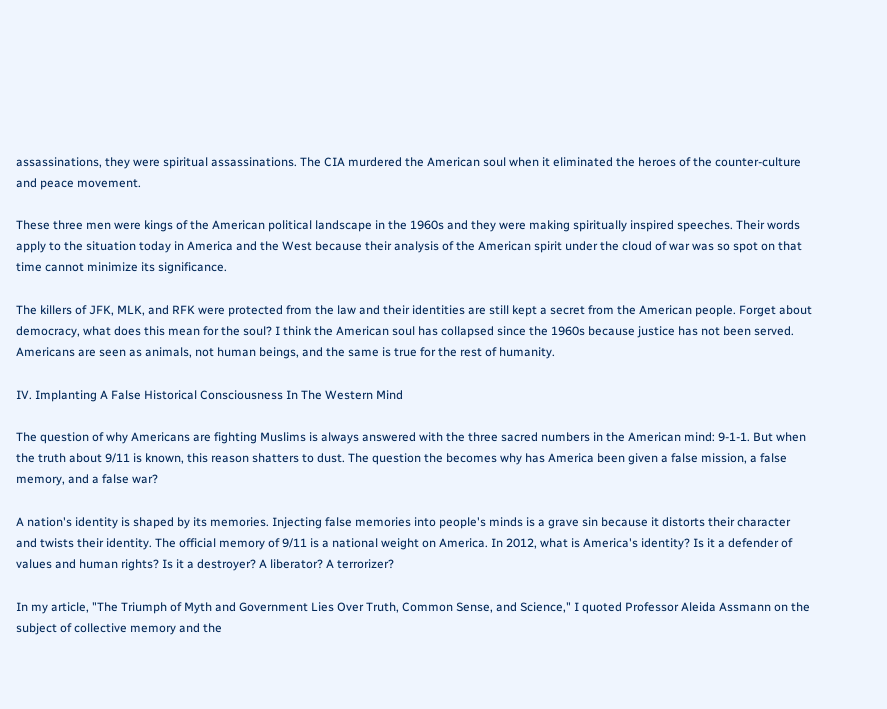assassinations, they were spiritual assassinations. The CIA murdered the American soul when it eliminated the heroes of the counter-culture and peace movement.

These three men were kings of the American political landscape in the 1960s and they were making spiritually inspired speeches. Their words apply to the situation today in America and the West because their analysis of the American spirit under the cloud of war was so spot on that time cannot minimize its significance.

The killers of JFK, MLK, and RFK were protected from the law and their identities are still kept a secret from the American people. Forget about democracy, what does this mean for the soul? I think the American soul has collapsed since the 1960s because justice has not been served. Americans are seen as animals, not human beings, and the same is true for the rest of humanity.

IV. Implanting A False Historical Consciousness In The Western Mind

The question of why Americans are fighting Muslims is always answered with the three sacred numbers in the American mind: 9-1-1. But when the truth about 9/11 is known, this reason shatters to dust. The question the becomes why has America been given a false mission, a false memory, and a false war?

A nation's identity is shaped by its memories. Injecting false memories into people's minds is a grave sin because it distorts their character and twists their identity. The official memory of 9/11 is a national weight on America. In 2012, what is America's identity? Is it a defender of values and human rights? Is it a destroyer? A liberator? A terrorizer?

In my article, "The Triumph of Myth and Government Lies Over Truth, Common Sense, and Science," I quoted Professor Aleida Assmann on the subject of collective memory and the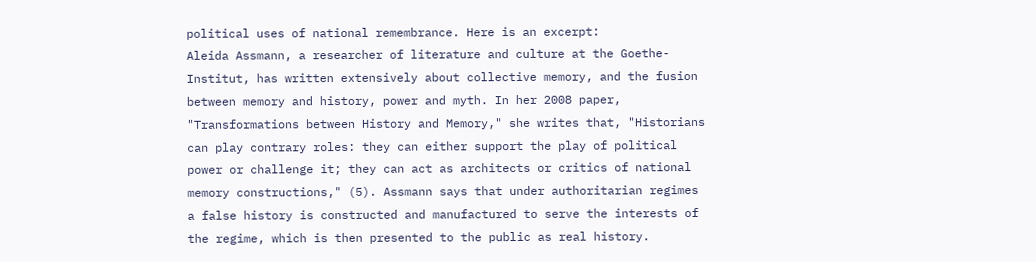political uses of national remembrance. Here is an excerpt:
Aleida Assmann, a researcher of literature and culture at the Goethe-Institut, has written extensively about collective memory, and the fusion between memory and history, power and myth. In her 2008 paper, "Transformations between History and Memory," she writes that, "Historians can play contrary roles: they can either support the play of political power or challenge it; they can act as architects or critics of national memory constructions," (5). Assmann says that under authoritarian regimes a false history is constructed and manufactured to serve the interests of the regime, which is then presented to the public as real history.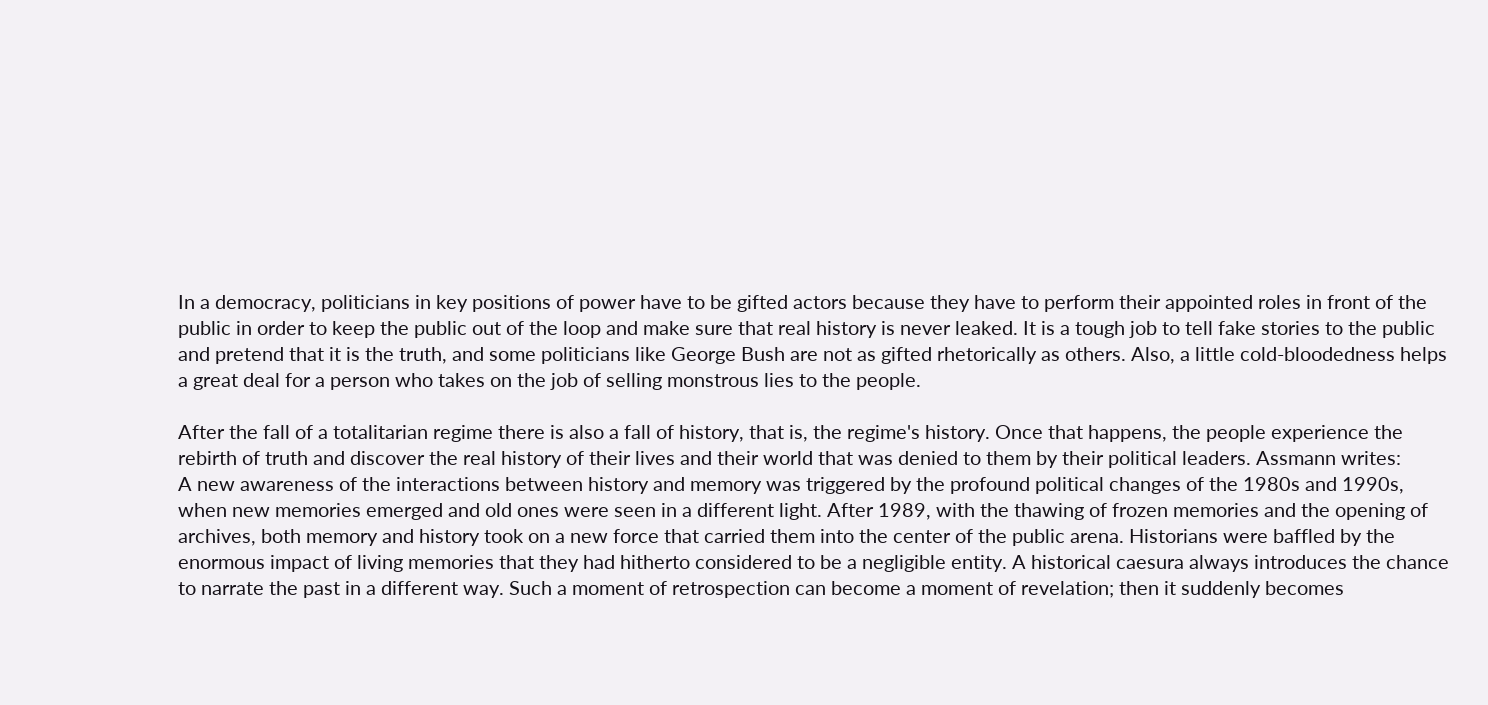In a democracy, politicians in key positions of power have to be gifted actors because they have to perform their appointed roles in front of the public in order to keep the public out of the loop and make sure that real history is never leaked. It is a tough job to tell fake stories to the public and pretend that it is the truth, and some politicians like George Bush are not as gifted rhetorically as others. Also, a little cold-bloodedness helps a great deal for a person who takes on the job of selling monstrous lies to the people.

After the fall of a totalitarian regime there is also a fall of history, that is, the regime's history. Once that happens, the people experience the rebirth of truth and discover the real history of their lives and their world that was denied to them by their political leaders. Assmann writes:
A new awareness of the interactions between history and memory was triggered by the profound political changes of the 1980s and 1990s, when new memories emerged and old ones were seen in a different light. After 1989, with the thawing of frozen memories and the opening of archives, both memory and history took on a new force that carried them into the center of the public arena. Historians were baffled by the enormous impact of living memories that they had hitherto considered to be a negligible entity. A historical caesura always introduces the chance to narrate the past in a different way. Such a moment of retrospection can become a moment of revelation; then it suddenly becomes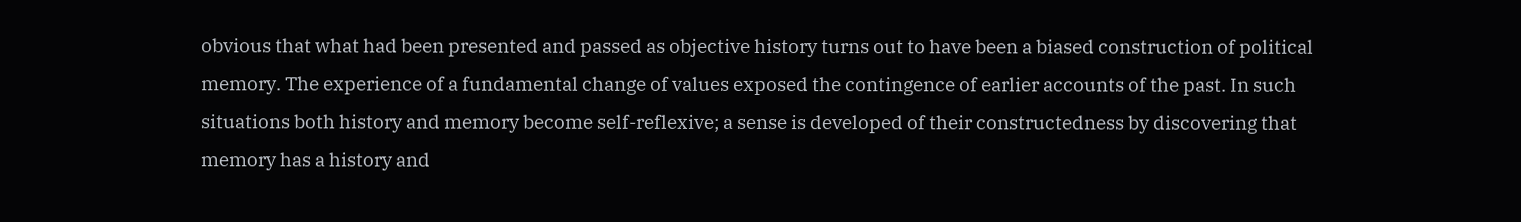obvious that what had been presented and passed as objective history turns out to have been a biased construction of political memory. The experience of a fundamental change of values exposed the contingence of earlier accounts of the past. In such situations both history and memory become self-reflexive; a sense is developed of their constructedness by discovering that memory has a history and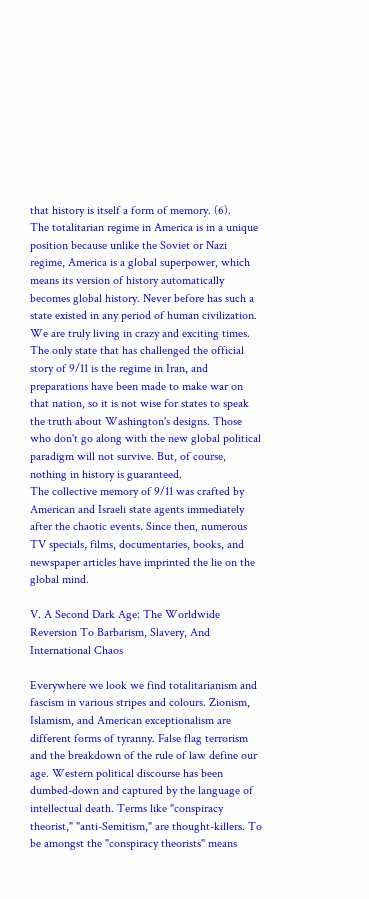that history is itself a form of memory. (6).
The totalitarian regime in America is in a unique position because unlike the Soviet or Nazi regime, America is a global superpower, which means its version of history automatically becomes global history. Never before has such a state existed in any period of human civilization. We are truly living in crazy and exciting times. The only state that has challenged the official story of 9/11 is the regime in Iran, and preparations have been made to make war on that nation, so it is not wise for states to speak the truth about Washington's designs. Those who don't go along with the new global political paradigm will not survive. But, of course, nothing in history is guaranteed.
The collective memory of 9/11 was crafted by American and Israeli state agents immediately after the chaotic events. Since then, numerous TV specials, films, documentaries, books, and newspaper articles have imprinted the lie on the global mind.

V. A Second Dark Age: The Worldwide Reversion To Barbarism, Slavery, And International Chaos

Everywhere we look we find totalitarianism and fascism in various stripes and colours. Zionism, Islamism, and American exceptionalism are different forms of tyranny. False flag terrorism and the breakdown of the rule of law define our age. Western political discourse has been dumbed-down and captured by the language of intellectual death. Terms like "conspiracy theorist," "anti-Semitism," are thought-killers. To be amongst the "conspiracy theorists" means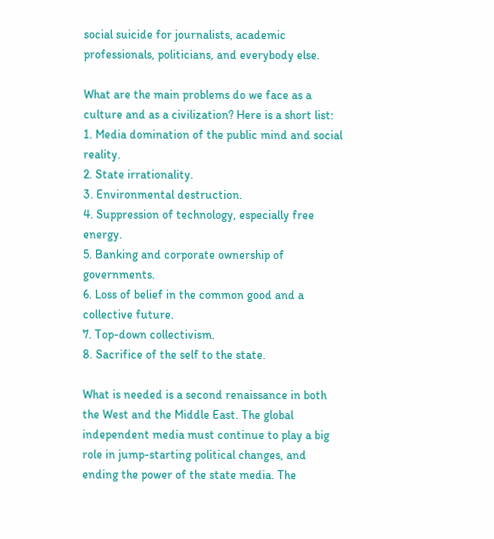social suicide for journalists, academic professionals, politicians, and everybody else.

What are the main problems do we face as a culture and as a civilization? Here is a short list:
1. Media domination of the public mind and social reality.
2. State irrationality.
3. Environmental destruction.
4. Suppression of technology, especially free energy.
5. Banking and corporate ownership of governments.
6. Loss of belief in the common good and a collective future.
7. Top-down collectivism.
8. Sacrifice of the self to the state.

What is needed is a second renaissance in both the West and the Middle East. The global independent media must continue to play a big role in jump-starting political changes, and ending the power of the state media. The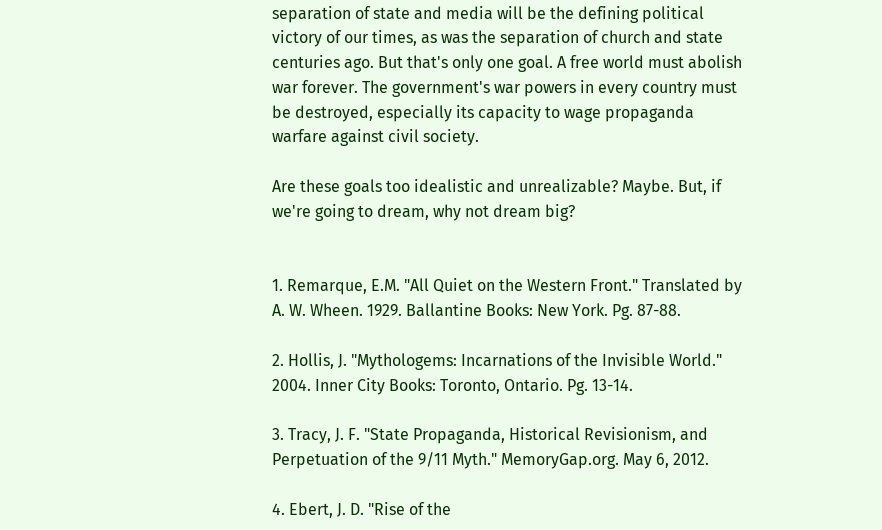separation of state and media will be the defining political victory of our times, as was the separation of church and state centuries ago. But that's only one goal. A free world must abolish war forever. The government's war powers in every country must be destroyed, especially its capacity to wage propaganda warfare against civil society.

Are these goals too idealistic and unrealizable? Maybe. But, if we're going to dream, why not dream big?


1. Remarque, E.M. "All Quiet on the Western Front." Translated by A. W. Wheen. 1929. Ballantine Books: New York. Pg. 87-88.

2. Hollis, J. "Mythologems: Incarnations of the Invisible World." 2004. Inner City Books: Toronto, Ontario. Pg. 13-14.

3. Tracy, J. F. "State Propaganda, Historical Revisionism, and Perpetuation of the 9/11 Myth." MemoryGap.org. May 6, 2012.

4. Ebert, J. D. "Rise of the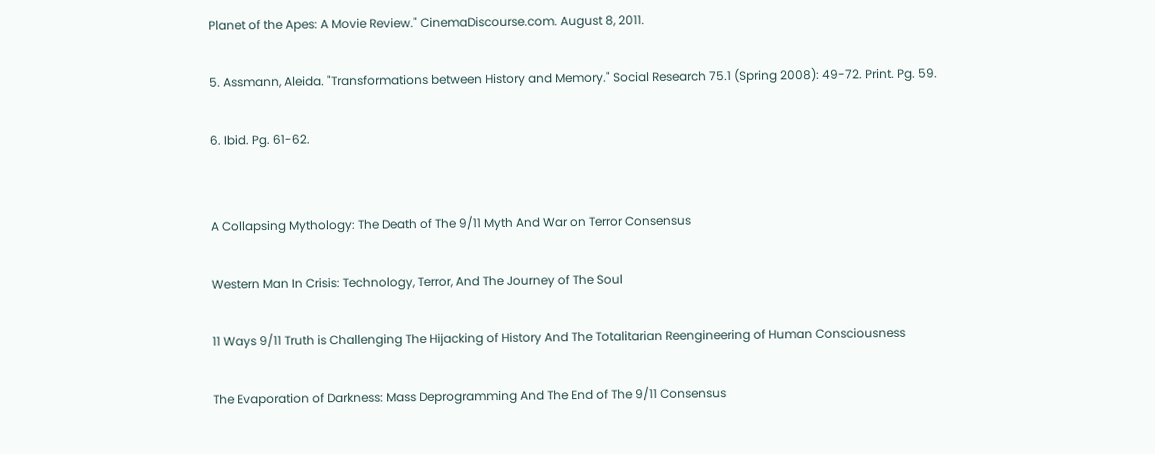Planet of the Apes: A Movie Review." CinemaDiscourse.com. August 8, 2011.

5. Assmann, Aleida. "Transformations between History and Memory." Social Research 75.1 (Spring 2008): 49-72. Print. Pg. 59.

6. Ibid. Pg. 61-62.


A Collapsing Mythology: The Death of The 9/11 Myth And War on Terror Consensus

Western Man In Crisis: Technology, Terror, And The Journey of The Soul

11 Ways 9/11 Truth is Challenging The Hijacking of History And The Totalitarian Reengineering of Human Consciousness

The Evaporation of Darkness: Mass Deprogramming And The End of The 9/11 Consensus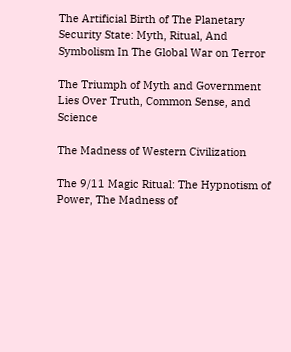The Artificial Birth of The Planetary Security State: Myth, Ritual, And Symbolism In The Global War on Terror

The Triumph of Myth and Government Lies Over Truth, Common Sense, and Science

The Madness of Western Civilization

The 9/11 Magic Ritual: The Hypnotism of Power, The Madness of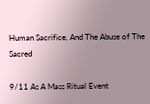Human Sacrifice, And The Abuse of The Sacred

9/11 As A Mass Ritual Event